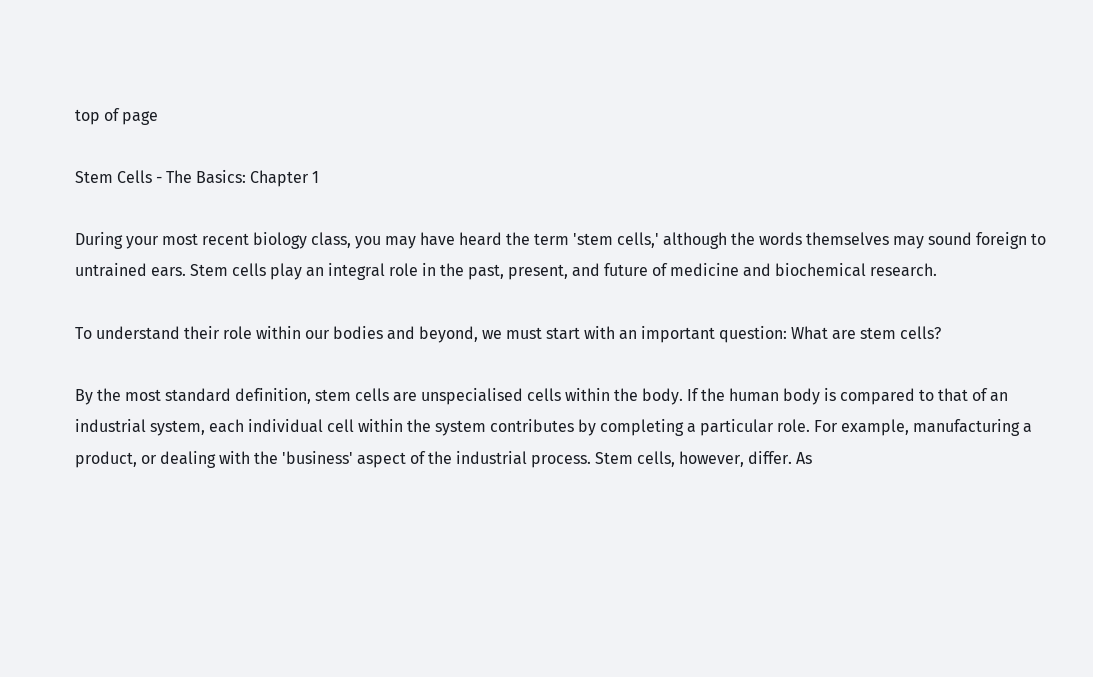top of page

Stem Cells - The Basics: Chapter 1

During your most recent biology class, you may have heard the term 'stem cells,' although the words themselves may sound foreign to untrained ears. Stem cells play an integral role in the past, present, and future of medicine and biochemical research.

To understand their role within our bodies and beyond, we must start with an important question: What are stem cells?

By the most standard definition, stem cells are unspecialised cells within the body. If the human body is compared to that of an industrial system, each individual cell within the system contributes by completing a particular role. For example, manufacturing a product, or dealing with the 'business' aspect of the industrial process. Stem cells, however, differ. As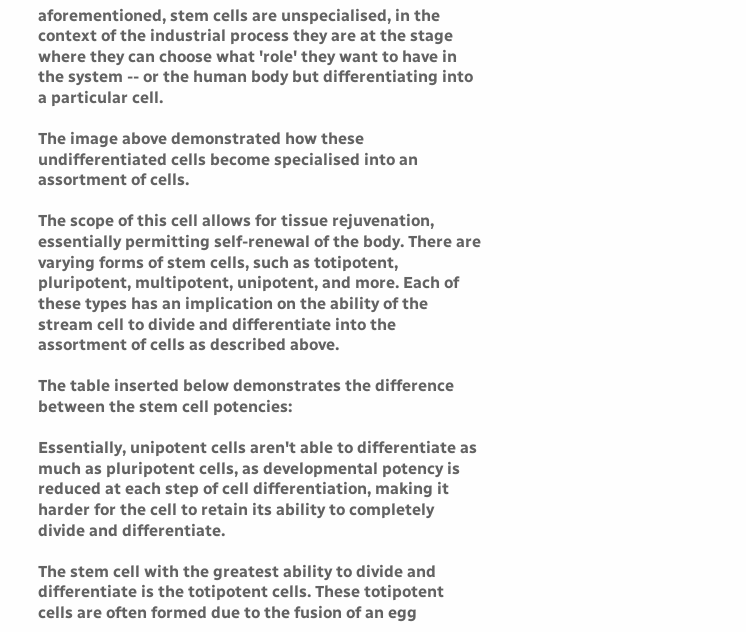aforementioned, stem cells are unspecialised, in the context of the industrial process they are at the stage where they can choose what 'role' they want to have in the system -- or the human body but differentiating into a particular cell.

The image above demonstrated how these undifferentiated cells become specialised into an assortment of cells.

The scope of this cell allows for tissue rejuvenation, essentially permitting self-renewal of the body. There are varying forms of stem cells, such as totipotent, pluripotent, multipotent, unipotent, and more. Each of these types has an implication on the ability of the stream cell to divide and differentiate into the assortment of cells as described above.

The table inserted below demonstrates the difference between the stem cell potencies:

Essentially, unipotent cells aren't able to differentiate as much as pluripotent cells, as developmental potency is reduced at each step of cell differentiation, making it harder for the cell to retain its ability to completely divide and differentiate.

The stem cell with the greatest ability to divide and differentiate is the totipotent cells. These totipotent cells are often formed due to the fusion of an egg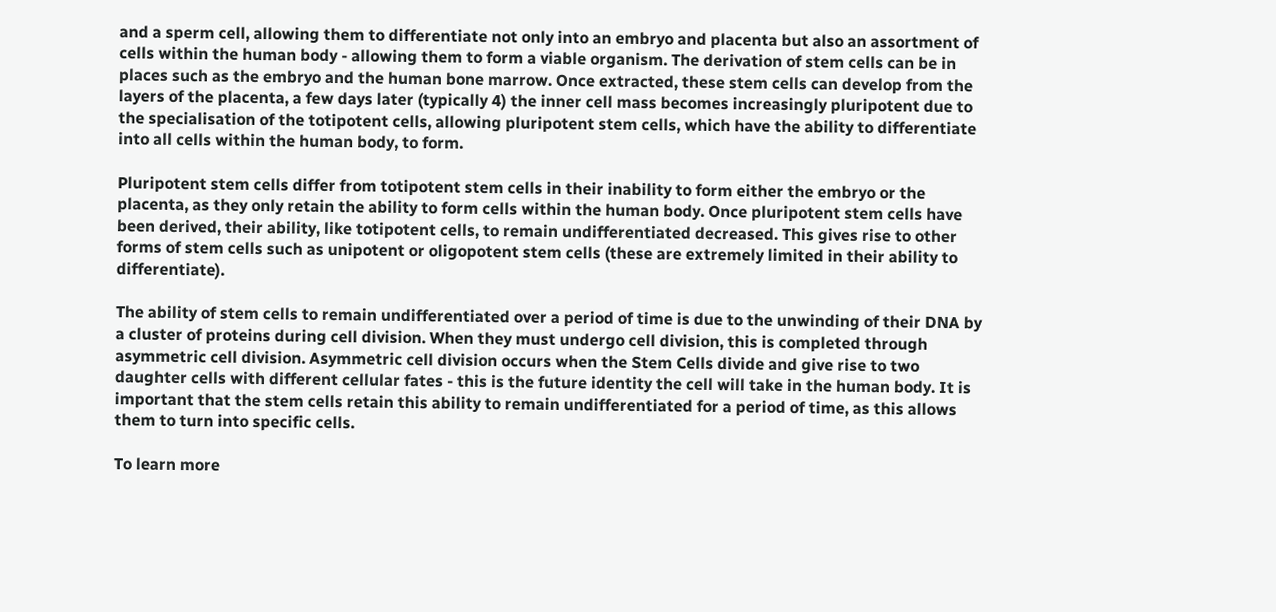and a sperm cell, allowing them to differentiate not only into an embryo and placenta but also an assortment of cells within the human body - allowing them to form a viable organism. The derivation of stem cells can be in places such as the embryo and the human bone marrow. Once extracted, these stem cells can develop from the layers of the placenta, a few days later (typically 4) the inner cell mass becomes increasingly pluripotent due to the specialisation of the totipotent cells, allowing pluripotent stem cells, which have the ability to differentiate into all cells within the human body, to form.

Pluripotent stem cells differ from totipotent stem cells in their inability to form either the embryo or the placenta, as they only retain the ability to form cells within the human body. Once pluripotent stem cells have been derived, their ability, like totipotent cells, to remain undifferentiated decreased. This gives rise to other forms of stem cells such as unipotent or oligopotent stem cells (these are extremely limited in their ability to differentiate).

The ability of stem cells to remain undifferentiated over a period of time is due to the unwinding of their DNA by a cluster of proteins during cell division. When they must undergo cell division, this is completed through asymmetric cell division. Asymmetric cell division occurs when the Stem Cells divide and give rise to two daughter cells with different cellular fates - this is the future identity the cell will take in the human body. It is important that the stem cells retain this ability to remain undifferentiated for a period of time, as this allows them to turn into specific cells.

To learn more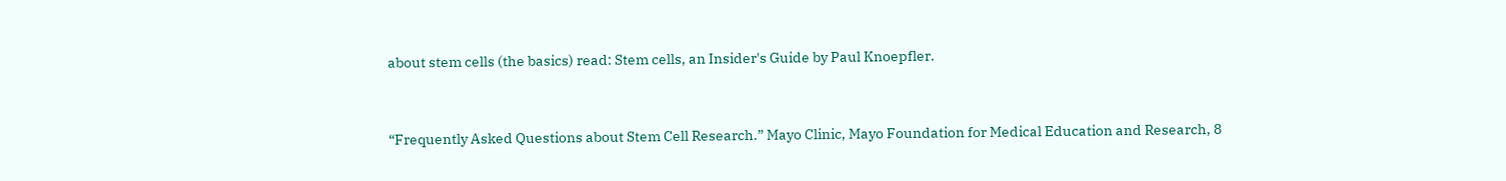about stem cells (the basics) read: Stem cells, an Insider's Guide by Paul Knoepfler.


“Frequently Asked Questions about Stem Cell Research.” Mayo Clinic, Mayo Foundation for Medical Education and Research, 8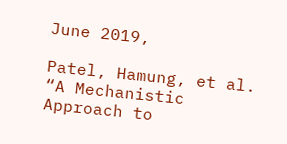June 2019,

Patel, Hamung, et al. “A Mechanistic Approach to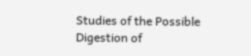Studies of the Possible Digestion of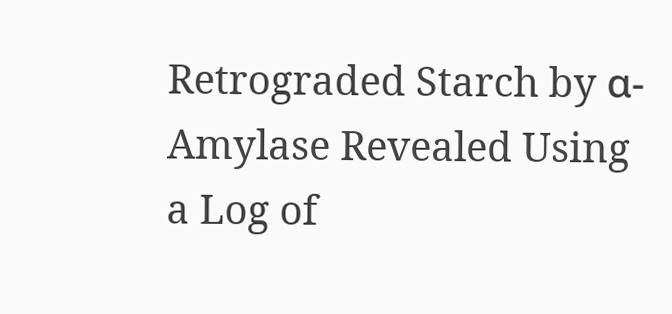Retrograded Starch by α-Amylase Revealed Using a Log of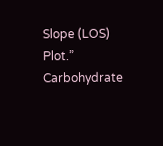Slope (LOS) Plot.” Carbohydrate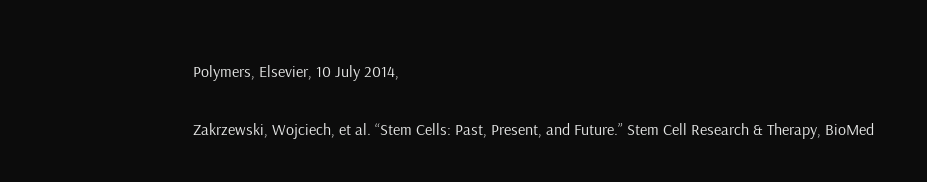Polymers, Elsevier, 10 July 2014,

Zakrzewski, Wojciech, et al. “Stem Cells: Past, Present, and Future.” Stem Cell Research & Therapy, BioMed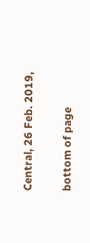Central, 26 Feb. 2019,

bottom of page